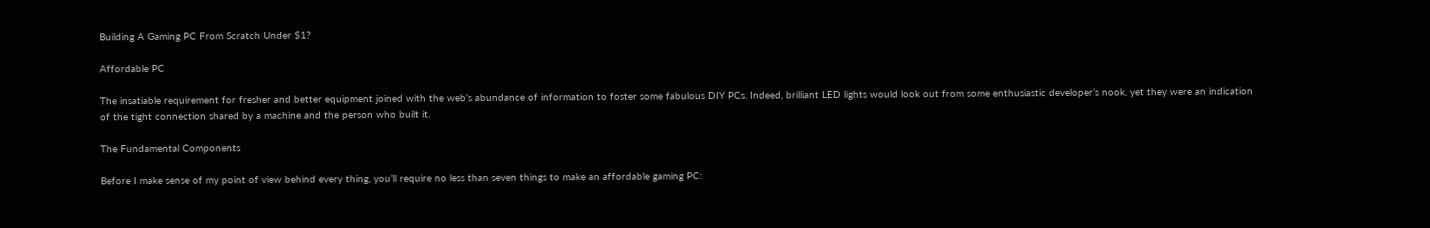Building A Gaming PC From Scratch Under $1?

Affordable PC

The insatiable requirement for fresher and better equipment joined with the web’s abundance of information to foster some fabulous DIY PCs. Indeed, brilliant LED lights would look out from some enthusiastic developer’s nook, yet they were an indication of the tight connection shared by a machine and the person who built it.

The Fundamental Components

Before I make sense of my point of view behind every thing, you’ll require no less than seven things to make an affordable gaming PC: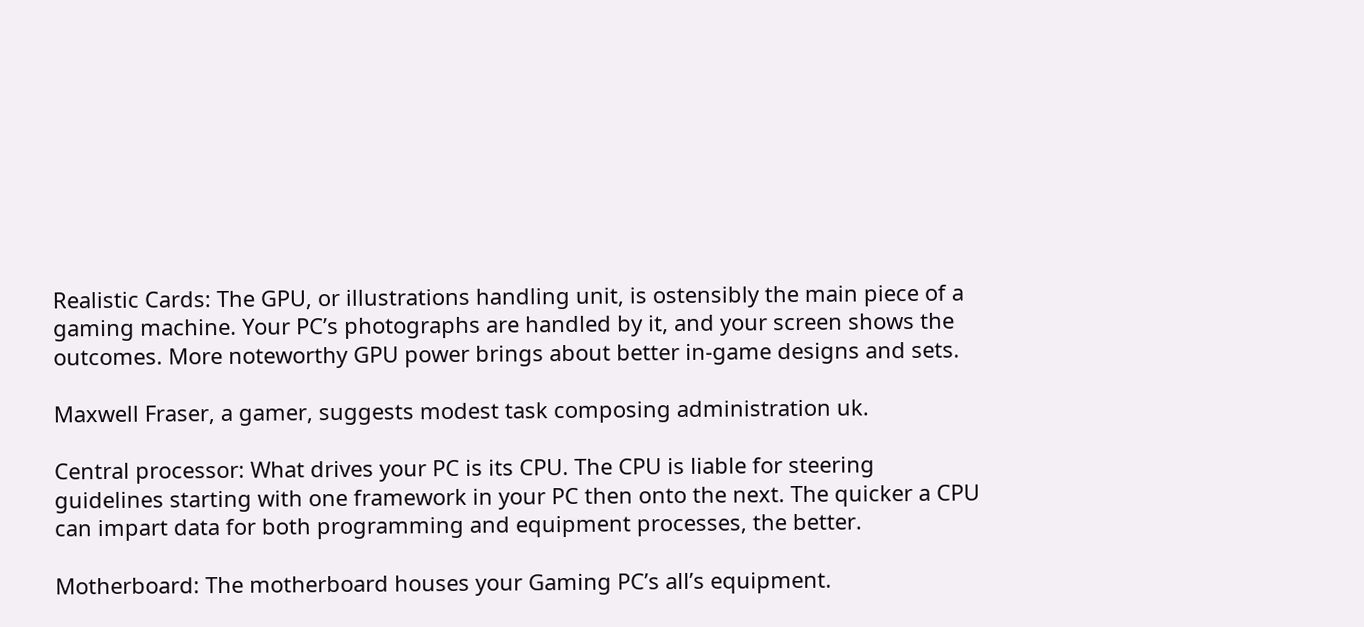Realistic Cards: The GPU, or illustrations handling unit, is ostensibly the main piece of a gaming machine. Your PC’s photographs are handled by it, and your screen shows the outcomes. More noteworthy GPU power brings about better in-game designs and sets.

Maxwell Fraser, a gamer, suggests modest task composing administration uk.

Central processor: What drives your PC is its CPU. The CPU is liable for steering guidelines starting with one framework in your PC then onto the next. The quicker a CPU can impart data for both programming and equipment processes, the better.

Motherboard: The motherboard houses your Gaming PC’s all’s equipment.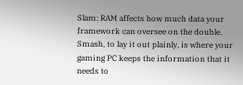Slam: RAM affects how much data your framework can oversee on the double. Smash, to lay it out plainly, is where your gaming PC keeps the information that it needs to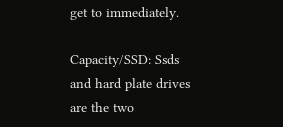get to immediately.

Capacity/SSD: Ssds and hard plate drives are the two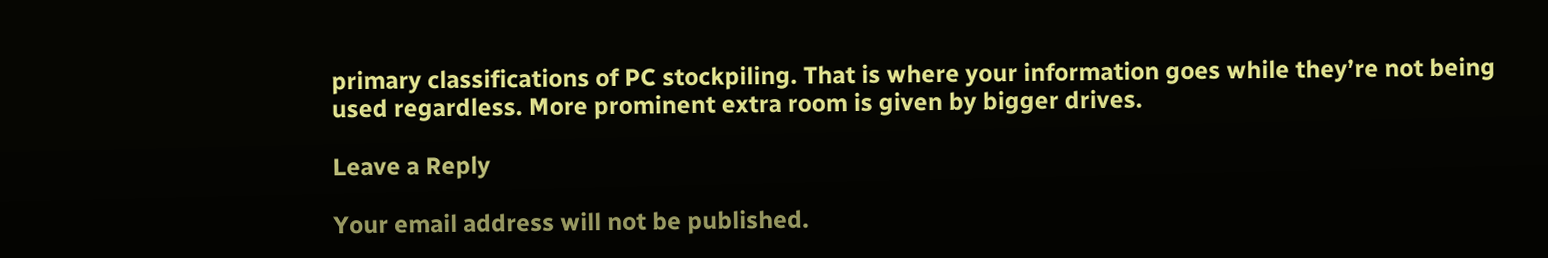primary classifications of PC stockpiling. That is where your information goes while they’re not being used regardless. More prominent extra room is given by bigger drives.

Leave a Reply

Your email address will not be published.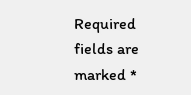Required fields are marked *